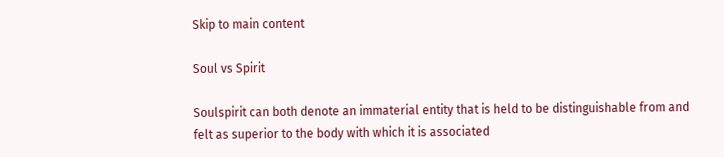Skip to main content

Soul vs Spirit

Soulspirit can both denote an immaterial entity that is held to be distinguishable from and felt as superior to the body with which it is associated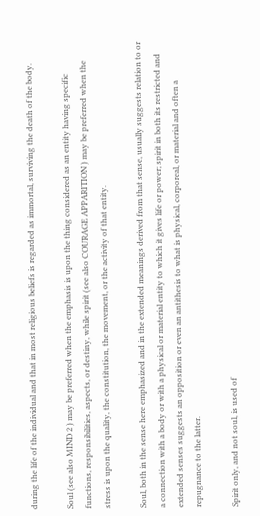during the life of the individual and that in most religious beliefs is regarded as immortal, surviving the death of the body.

Soul (see also MIND 2 ) may be preferred when the emphasis is upon the thing considered as an entity having specific functions, responsibilities, aspects, or destiny, while spirit (see also COURAGE APPARITION ) may be preferred when the stress is upon the quality, the constitution, the movement, or the activity of that entity.

Soul, both in the sense here emphasized and in the extended meanings derived from that sense, usually suggests relation to or a connection with a body or with a physical or material entity to which it gives life or power; spirit in both its restricted and extended senses suggests an opposition or even an antithesis to what is physical, corporeal, or material and often a repugnance to the latter.

Spirit only, and not soul, is used of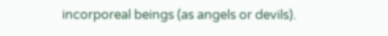incorporeal beings (as angels or devils).